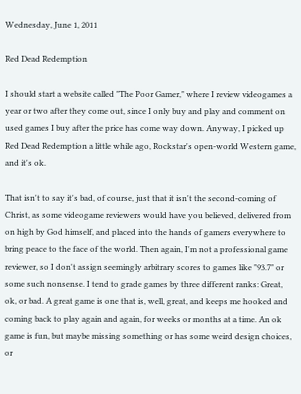Wednesday, June 1, 2011

Red Dead Redemption

I should start a website called "The Poor Gamer," where I review videogames a year or two after they come out, since I only buy and play and comment on used games I buy after the price has come way down. Anyway, I picked up Red Dead Redemption a little while ago, Rockstar's open-world Western game, and it's ok.

That isn't to say it's bad, of course, just that it isn't the second-coming of Christ, as some videogame reviewers would have you believed, delivered from on high by God himself, and placed into the hands of gamers everywhere to bring peace to the face of the world. Then again, I'm not a professional game reviewer, so I don't assign seemingly arbitrary scores to games like "93.7" or some such nonsense. I tend to grade games by three different ranks: Great, ok, or bad. A great game is one that is, well, great, and keeps me hooked and coming back to play again and again, for weeks or months at a time. An ok game is fun, but maybe missing something or has some weird design choices, or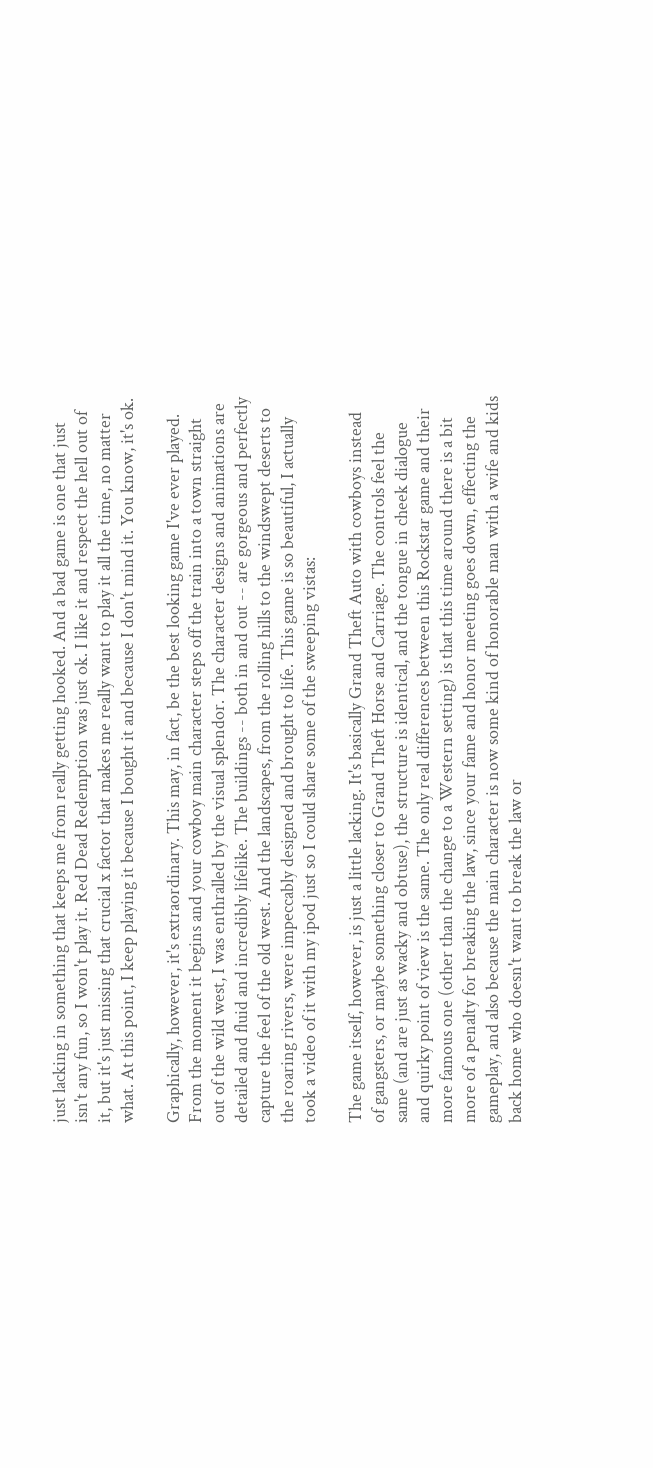just lacking in something that keeps me from really getting hooked. And a bad game is one that just isn't any fun, so I won't play it. Red Dead Redemption was just ok. I like it and respect the hell out of it, but it's just missing that crucial x factor that makes me really want to play it all the time, no matter what. At this point, I keep playing it because I bought it and because I don't mind it. You know, it's ok.

Graphically, however, it's extraordinary. This may, in fact, be the best looking game I've ever played. From the moment it begins and your cowboy main character steps off the train into a town straight out of the wild west, I was enthralled by the visual splendor. The character designs and animations are detailed and fluid and incredibly lifelike. The buildings -- both in and out -- are gorgeous and perfectly capture the feel of the old west. And the landscapes, from the rolling hills to the windswept deserts to the roaring rivers, were impeccably designed and brought to life. This game is so beautiful, I actually took a video of it with my ipod just so I could share some of the sweeping vistas:

The game itself, however, is just a little lacking. It's basically Grand Theft Auto with cowboys instead of gangsters, or maybe something closer to Grand Theft Horse and Carriage. The controls feel the same (and are just as wacky and obtuse), the structure is identical, and the tongue in cheek dialogue and quirky point of view is the same. The only real differences between this Rockstar game and their more famous one (other than the change to a Western setting) is that this time around there is a bit more of a penalty for breaking the law, since your fame and honor meeting goes down, effecting the gameplay, and also because the main character is now some kind of honorable man with a wife and kids back home who doesn't want to break the law or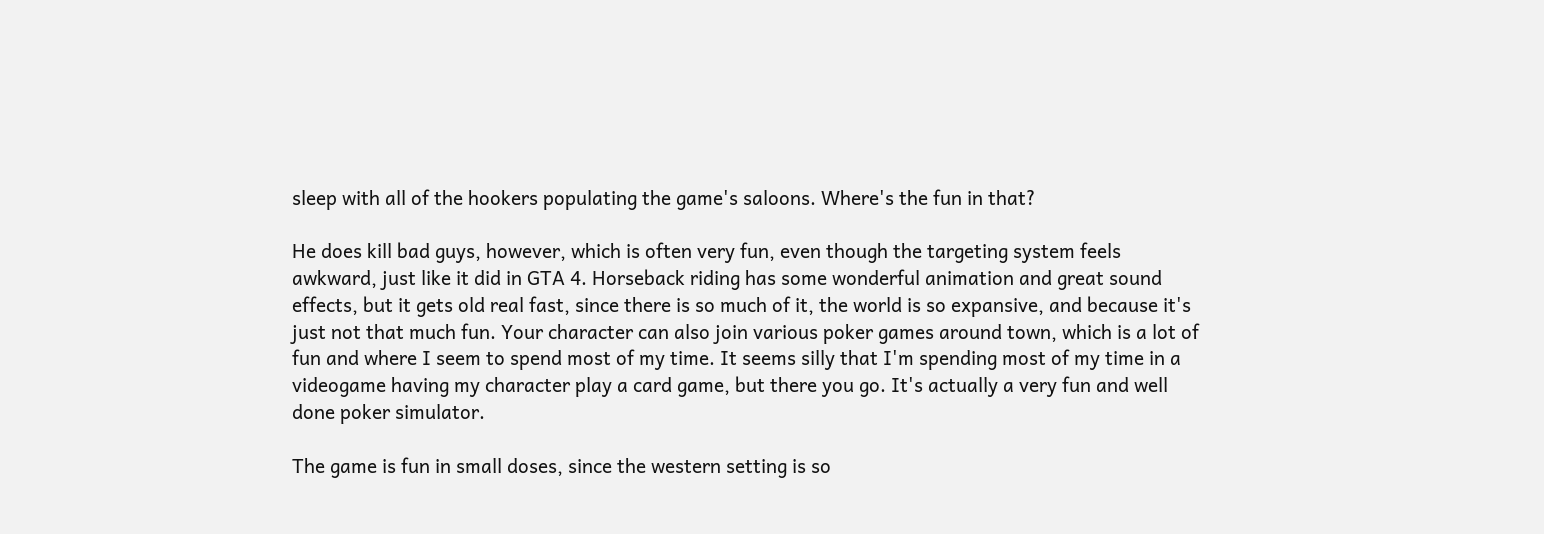sleep with all of the hookers populating the game's saloons. Where's the fun in that?

He does kill bad guys, however, which is often very fun, even though the targeting system feels awkward, just like it did in GTA 4. Horseback riding has some wonderful animation and great sound effects, but it gets old real fast, since there is so much of it, the world is so expansive, and because it's just not that much fun. Your character can also join various poker games around town, which is a lot of fun and where I seem to spend most of my time. It seems silly that I'm spending most of my time in a videogame having my character play a card game, but there you go. It's actually a very fun and well done poker simulator.

The game is fun in small doses, since the western setting is so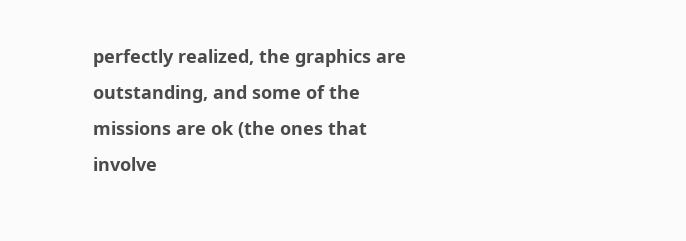perfectly realized, the graphics are outstanding, and some of the missions are ok (the ones that involve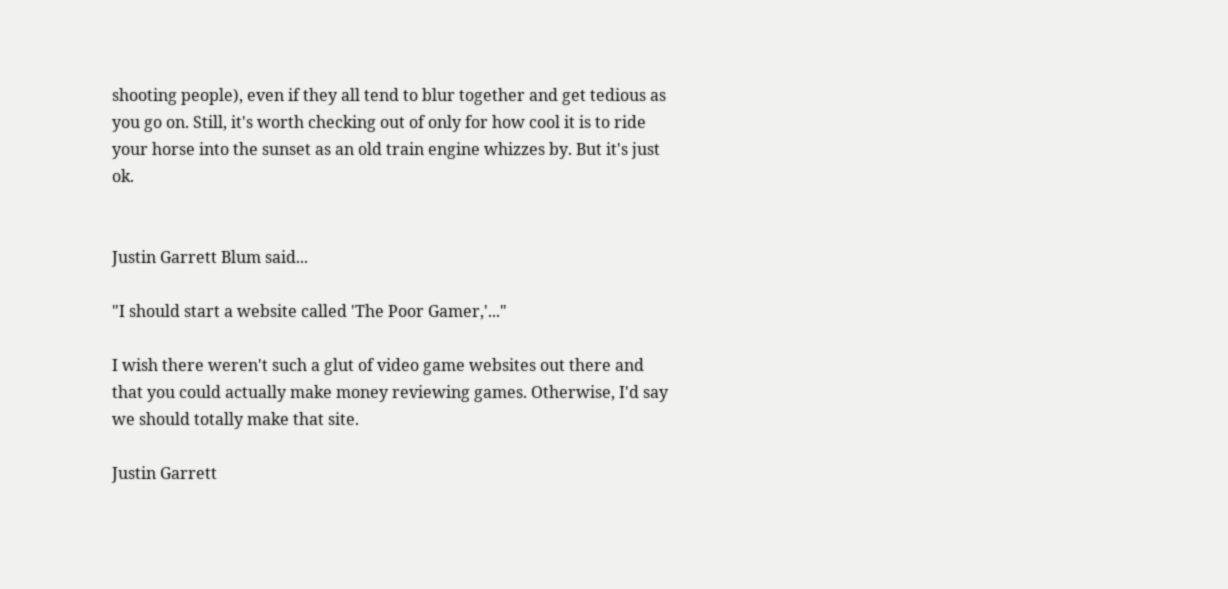shooting people), even if they all tend to blur together and get tedious as you go on. Still, it's worth checking out of only for how cool it is to ride your horse into the sunset as an old train engine whizzes by. But it's just ok.


Justin Garrett Blum said...

"I should start a website called 'The Poor Gamer,'..."

I wish there weren't such a glut of video game websites out there and that you could actually make money reviewing games. Otherwise, I'd say we should totally make that site.

Justin Garrett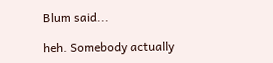Blum said...

heh. Somebody actually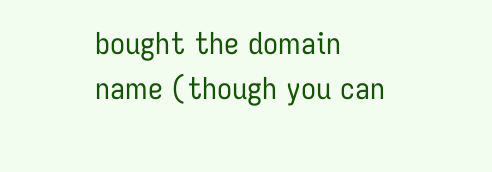bought the domain name (though you can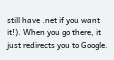still have .net if you want it!). When you go there, it just redirects you to Google.